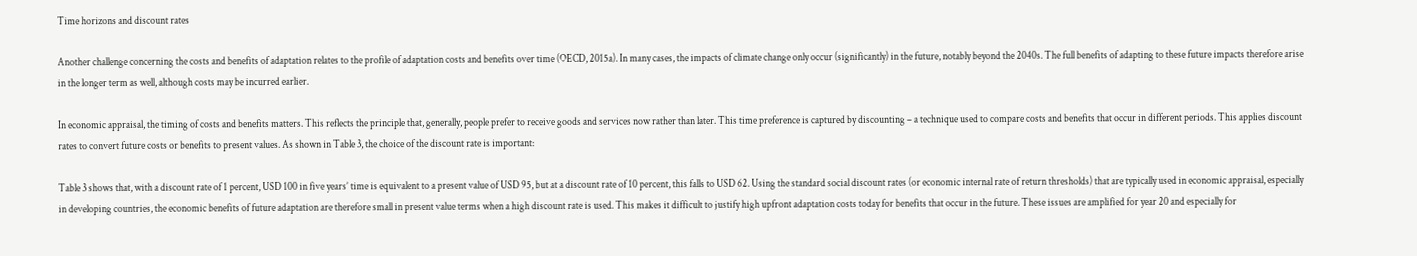Time horizons and discount rates

Another challenge concerning the costs and benefits of adaptation relates to the profile of adaptation costs and benefits over time (OECD, 2015a). In many cases, the impacts of climate change only occur (significantly) in the future, notably beyond the 2040s. The full benefits of adapting to these future impacts therefore arise in the longer term as well, although costs may be incurred earlier.

In economic appraisal, the timing of costs and benefits matters. This reflects the principle that, generally, people prefer to receive goods and services now rather than later. This time preference is captured by discounting – a technique used to compare costs and benefits that occur in different periods. This applies discount rates to convert future costs or benefits to present values. As shown in Table 3, the choice of the discount rate is important:

Table 3 shows that, with a discount rate of 1 percent, USD 100 in five years’ time is equivalent to a present value of USD 95, but at a discount rate of 10 percent, this falls to USD 62. Using the standard social discount rates (or economic internal rate of return thresholds) that are typically used in economic appraisal, especially in developing countries, the economic benefits of future adaptation are therefore small in present value terms when a high discount rate is used. This makes it difficult to justify high upfront adaptation costs today for benefits that occur in the future. These issues are amplified for year 20 and especially for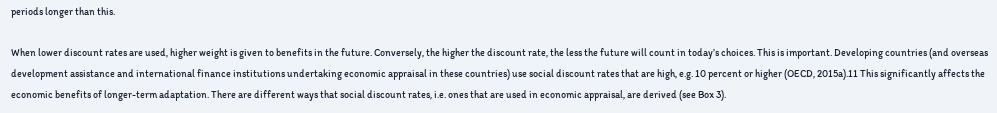periods longer than this.

When lower discount rates are used, higher weight is given to benefits in the future. Conversely, the higher the discount rate, the less the future will count in today’s choices. This is important. Developing countries (and overseas development assistance and international finance institutions undertaking economic appraisal in these countries) use social discount rates that are high, e.g. 10 percent or higher (OECD, 2015a).11 This significantly affects the economic benefits of longer-term adaptation. There are different ways that social discount rates, i.e. ones that are used in economic appraisal, are derived (see Box 3).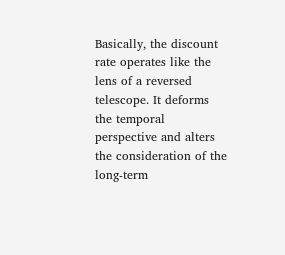Basically, the discount rate operates like the lens of a reversed telescope. It deforms the temporal perspective and alters the consideration of the long-term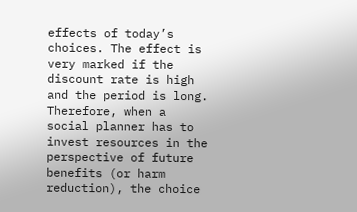effects of today’s choices. The effect is very marked if the discount rate is high and the period is long. Therefore, when a social planner has to invest resources in the perspective of future benefits (or harm reduction), the choice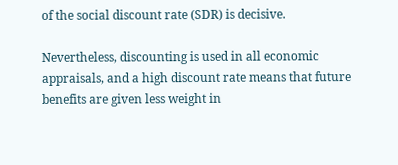of the social discount rate (SDR) is decisive.

Nevertheless, discounting is used in all economic appraisals, and a high discount rate means that future benefits are given less weight in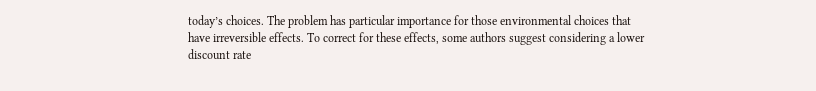today’s choices. The problem has particular importance for those environmental choices that have irreversible effects. To correct for these effects, some authors suggest considering a lower discount rate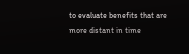to evaluate benefits that are more distant in time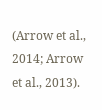(Arrow et al., 2014; Arrow et al., 2013).